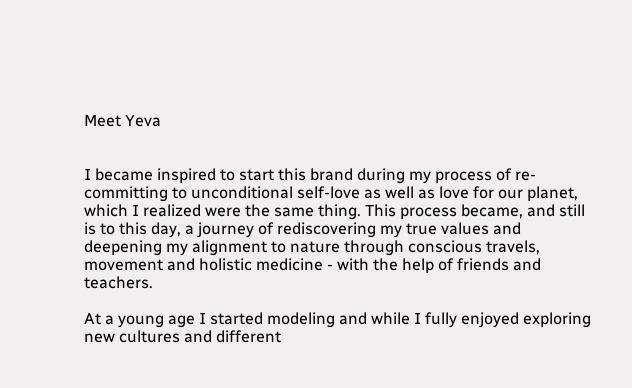Meet Yeva


I became inspired to start this brand during my process of re-committing to unconditional self-love as well as love for our planet, which I realized were the same thing. This process became, and still is to this day, a journey of rediscovering my true values and deepening my alignment to nature through conscious travels, movement and holistic medicine - with the help of friends and teachers.

At a young age I started modeling and while I fully enjoyed exploring new cultures and different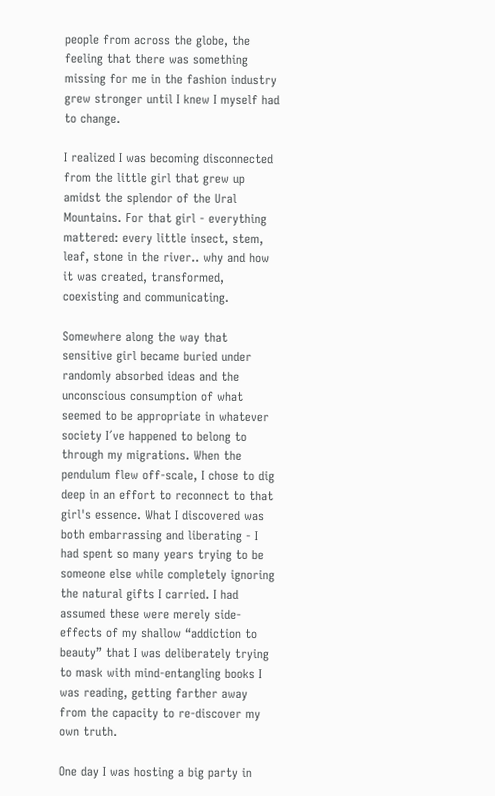people from across the globe, the feeling that there was something missing for me in the fashion industry grew stronger until I knew I myself had to change.

I realized I was becoming disconnected from the little girl that grew up amidst the splendor of the Ural Mountains. For that girl - everything mattered: every little insect, stem, leaf, stone in the river.. why and how it was created, transformed, coexisting and communicating.

Somewhere along the way that sensitive girl became buried under randomly absorbed ideas and the unconscious consumption of what seemed to be appropriate in whatever society I´ve happened to belong to through my migrations. When the pendulum flew off-scale, I chose to dig deep in an effort to reconnect to that girl's essence. What I discovered was both embarrassing and liberating - I had spent so many years trying to be someone else while completely ignoring the natural gifts I carried. I had assumed these were merely side-effects of my shallow “addiction to beauty” that I was deliberately trying to mask with mind-entangling books I was reading, getting farther away from the capacity to re-discover my own truth.

One day I was hosting a big party in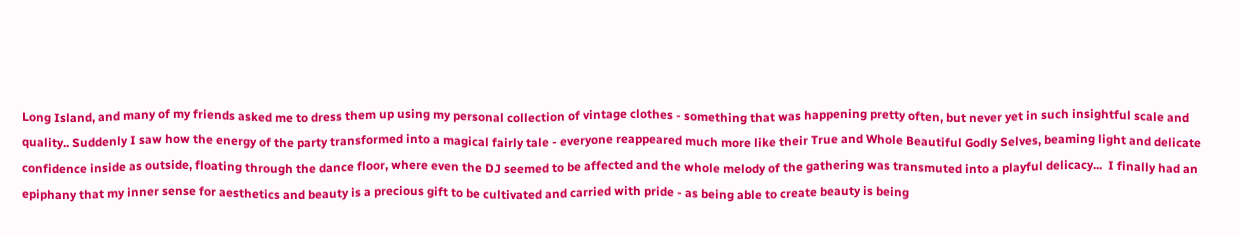Long Island, and many of my friends asked me to dress them up using my personal collection of vintage clothes - something that was happening pretty often, but never yet in such insightful scale and quality.. Suddenly I saw how the energy of the party transformed into a magical fairly tale - everyone reappeared much more like their True and Whole Beautiful Godly Selves, beaming light and delicate confidence inside as outside, floating through the dance floor, where even the DJ seemed to be affected and the whole melody of the gathering was transmuted into a playful delicacy...  I finally had an epiphany that my inner sense for aesthetics and beauty is a precious gift to be cultivated and carried with pride - as being able to create beauty is being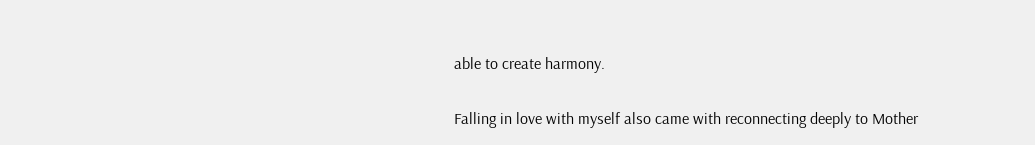able to create harmony.

Falling in love with myself also came with reconnecting deeply to Mother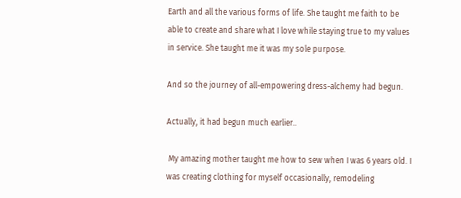Earth and all the various forms of life. She taught me faith to be able to create and share what I love while staying true to my values in service. She taught me it was my sole purpose.

And so the journey of all-empowering dress-alchemy had begun.

Actually, it had begun much earlier..

 My amazing mother taught me how to sew when I was 6 years old. I was creating clothing for myself occasionally, remodeling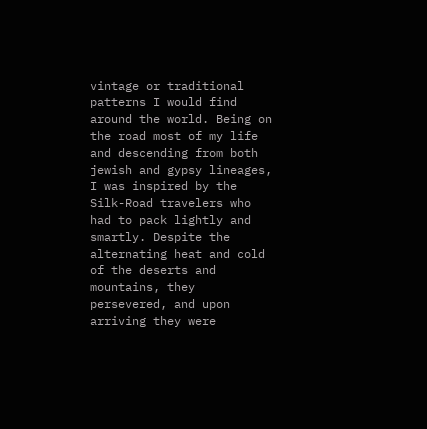vintage or traditional patterns I would find around the world. Being on the road most of my life and descending from both jewish and gypsy lineages, I was inspired by the Silk-Road travelers who had to pack lightly and smartly. Despite the alternating heat and cold of the deserts and mountains, they persevered, and upon arriving they were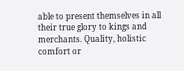able to present themselves in all their true glory to kings and merchants. Quality, holistic comfort or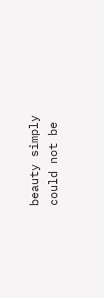beauty simply could not be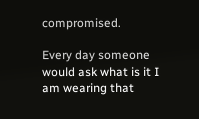compromised.

Every day someone would ask what is it I am wearing that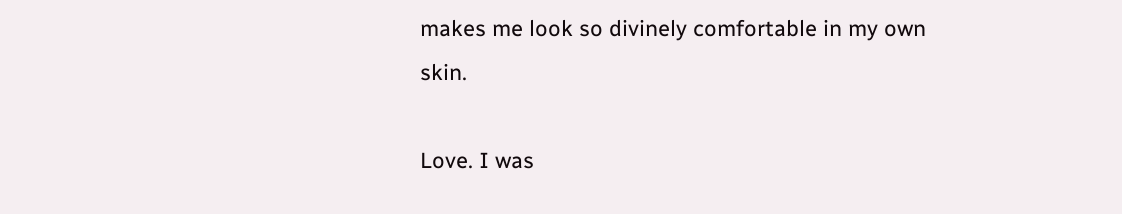makes me look so divinely comfortable in my own skin.

Love. I was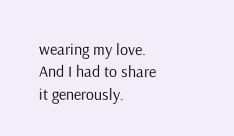wearing my love. And I had to share it generously.